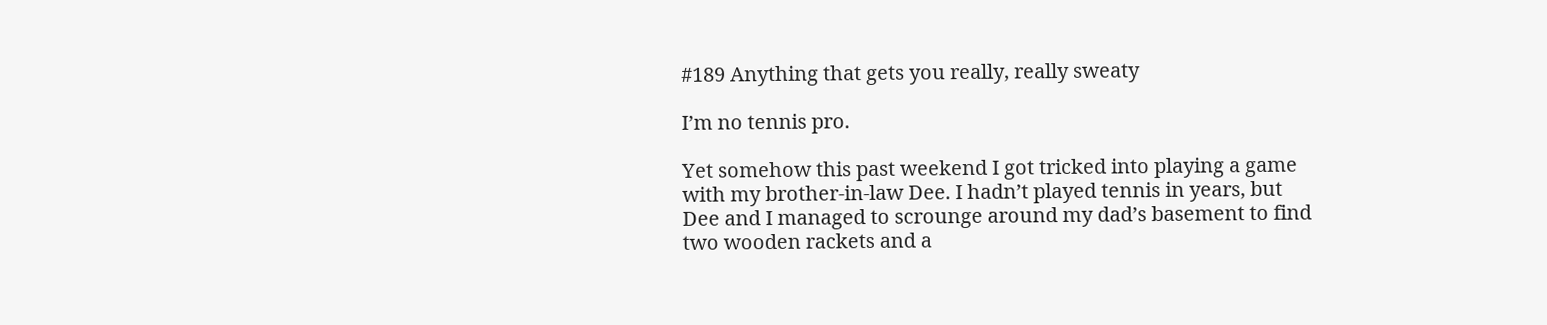#189 Anything that gets you really, really sweaty

I’m no tennis pro.

Yet somehow this past weekend I got tricked into playing a game with my brother-in-law Dee. I hadn’t played tennis in years, but Dee and I managed to scrounge around my dad’s basement to find two wooden rackets and a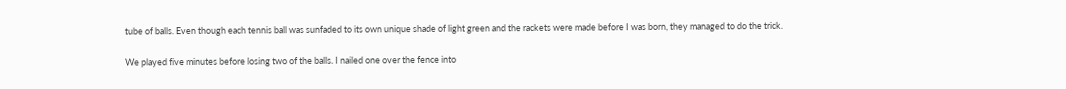tube of balls. Even though each tennis ball was sunfaded to its own unique shade of light green and the rackets were made before I was born, they managed to do the trick.

We played five minutes before losing two of the balls. I nailed one over the fence into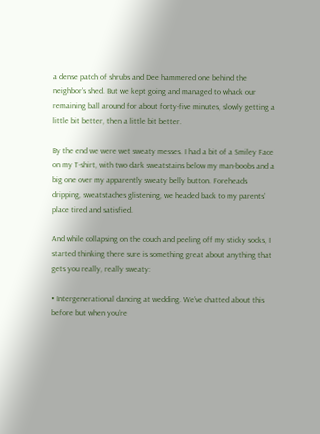a dense patch of shrubs and Dee hammered one behind the neighbor’s shed. But we kept going and managed to whack our remaining ball around for about forty-five minutes, slowly getting a little bit better, then a little bit better.

By the end we were wet sweaty messes. I had a bit of a Smiley Face on my T-shirt, with two dark sweatstains below my man-boobs and a big one over my apparently sweaty belly button. Foreheads dripping, sweatstaches glistening, we headed back to my parents’ place tired and satisfied.

And while collapsing on the couch and peeling off my sticky socks, I started thinking there sure is something great about anything that gets you really, really sweaty:

• Intergenerational dancing at wedding. We’ve chatted about this before but when you’re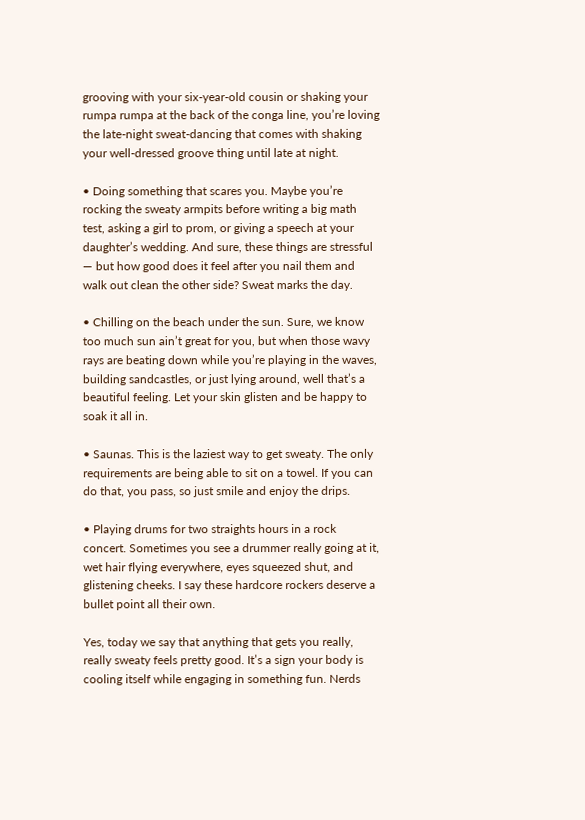grooving with your six-year-old cousin or shaking your rumpa rumpa at the back of the conga line, you’re loving the late-night sweat-dancing that comes with shaking your well-dressed groove thing until late at night.

• Doing something that scares you. Maybe you’re rocking the sweaty armpits before writing a big math test, asking a girl to prom, or giving a speech at your daughter’s wedding. And sure, these things are stressful — but how good does it feel after you nail them and walk out clean the other side? Sweat marks the day.

• Chilling on the beach under the sun. Sure, we know too much sun ain’t great for you, but when those wavy rays are beating down while you’re playing in the waves, building sandcastles, or just lying around, well that’s a beautiful feeling. Let your skin glisten and be happy to soak it all in.

• Saunas. This is the laziest way to get sweaty. The only requirements are being able to sit on a towel. If you can do that, you pass, so just smile and enjoy the drips.

• Playing drums for two straights hours in a rock concert. Sometimes you see a drummer really going at it, wet hair flying everywhere, eyes squeezed shut, and glistening cheeks. I say these hardcore rockers deserve a bullet point all their own.

Yes, today we say that anything that gets you really, really sweaty feels pretty good. It’s a sign your body is cooling itself while engaging in something fun. Nerds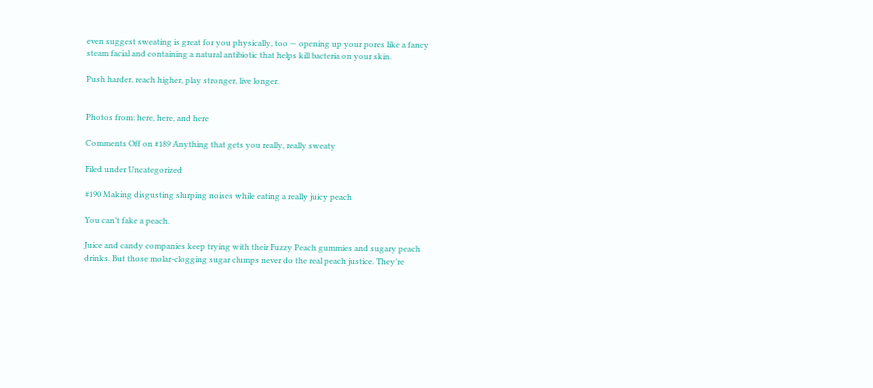even suggest sweating is great for you physically, too — opening up your pores like a fancy steam facial and containing a natural antibiotic that helps kill bacteria on your skin.

Push harder, reach higher, play stronger, live longer.


Photos from: here, here, and here

Comments Off on #189 Anything that gets you really, really sweaty

Filed under Uncategorized

#190 Making disgusting slurping noises while eating a really juicy peach

You can’t fake a peach.

Juice and candy companies keep trying with their Fuzzy Peach gummies and sugary peach drinks. But those molar-clogging sugar clumps never do the real peach justice. They’re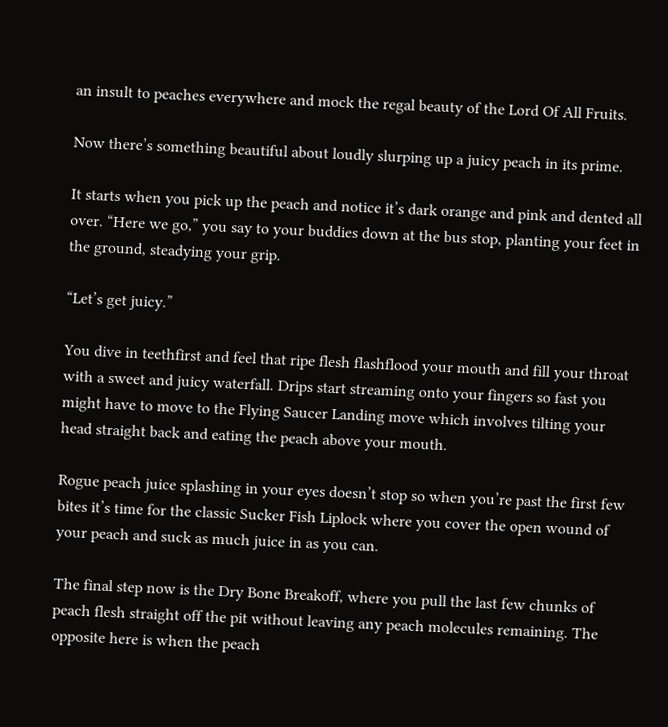an insult to peaches everywhere and mock the regal beauty of the Lord Of All Fruits.

Now there’s something beautiful about loudly slurping up a juicy peach in its prime.

It starts when you pick up the peach and notice it’s dark orange and pink and dented all over. “Here we go,” you say to your buddies down at the bus stop, planting your feet in the ground, steadying your grip.

“Let’s get juicy.”

You dive in teethfirst and feel that ripe flesh flashflood your mouth and fill your throat with a sweet and juicy waterfall. Drips start streaming onto your fingers so fast you might have to move to the Flying Saucer Landing move which involves tilting your head straight back and eating the peach above your mouth.

Rogue peach juice splashing in your eyes doesn’t stop so when you’re past the first few bites it’s time for the classic Sucker Fish Liplock where you cover the open wound of your peach and suck as much juice in as you can.

The final step now is the Dry Bone Breakoff, where you pull the last few chunks of peach flesh straight off the pit without leaving any peach molecules remaining. The opposite here is when the peach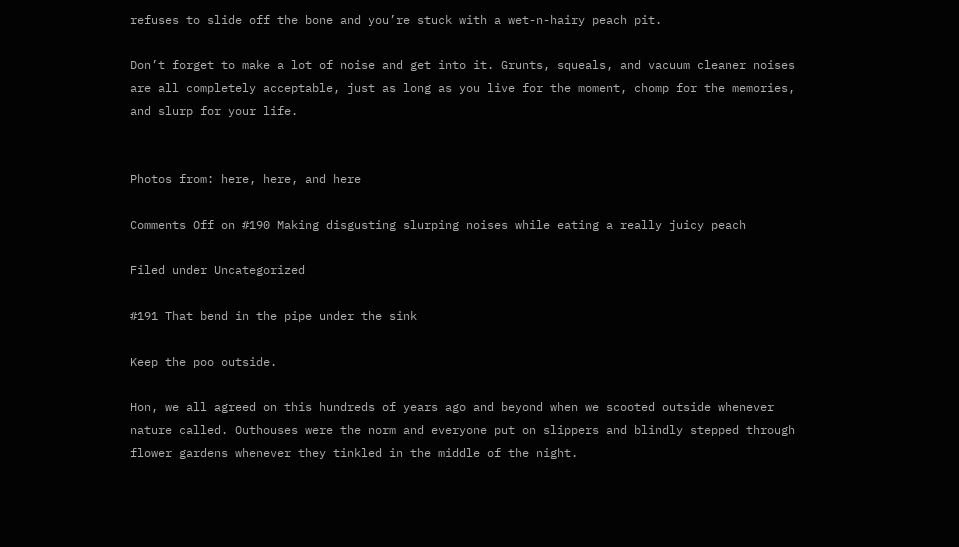refuses to slide off the bone and you’re stuck with a wet-n-hairy peach pit.

Don’t forget to make a lot of noise and get into it. Grunts, squeals, and vacuum cleaner noises are all completely acceptable, just as long as you live for the moment, chomp for the memories, and slurp for your life.


Photos from: here, here, and here

Comments Off on #190 Making disgusting slurping noises while eating a really juicy peach

Filed under Uncategorized

#191 That bend in the pipe under the sink

Keep the poo outside.

Hon, we all agreed on this hundreds of years ago and beyond when we scooted outside whenever nature called. Outhouses were the norm and everyone put on slippers and blindly stepped through flower gardens whenever they tinkled in the middle of the night.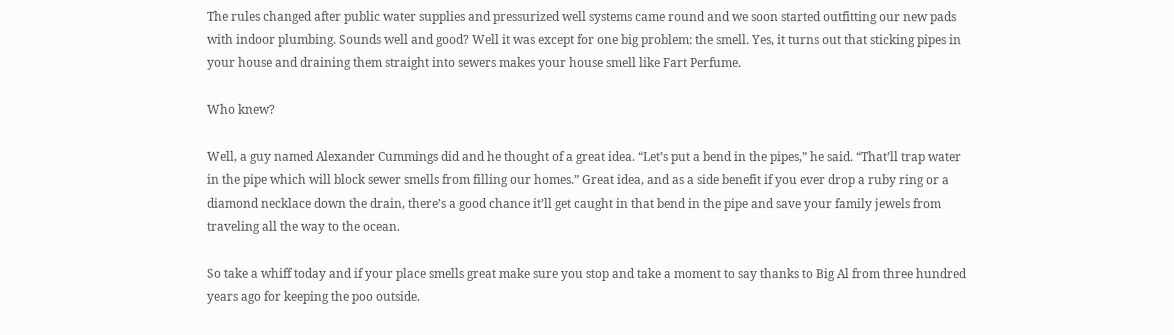The rules changed after public water supplies and pressurized well systems came round and we soon started outfitting our new pads with indoor plumbing. Sounds well and good? Well it was except for one big problem: the smell. Yes, it turns out that sticking pipes in your house and draining them straight into sewers makes your house smell like Fart Perfume.

Who knew?

Well, a guy named Alexander Cummings did and he thought of a great idea. “Let’s put a bend in the pipes,” he said. “That’ll trap water in the pipe which will block sewer smells from filling our homes.” Great idea, and as a side benefit if you ever drop a ruby ring or a diamond necklace down the drain, there’s a good chance it’ll get caught in that bend in the pipe and save your family jewels from traveling all the way to the ocean.

So take a whiff today and if your place smells great make sure you stop and take a moment to say thanks to Big Al from three hundred years ago for keeping the poo outside.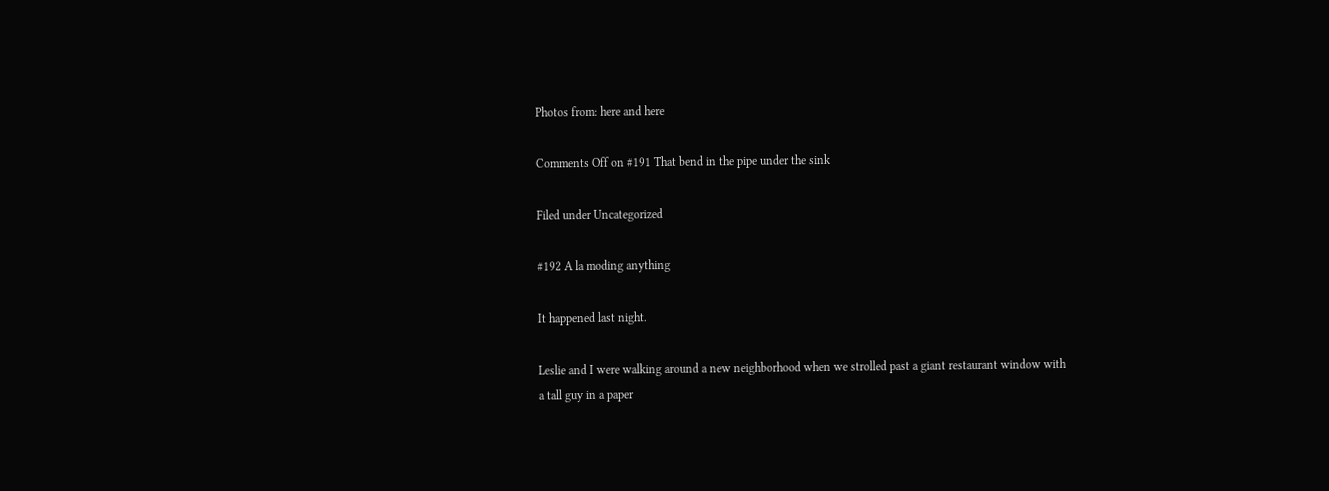Photos from: here and here

Comments Off on #191 That bend in the pipe under the sink

Filed under Uncategorized

#192 A la moding anything

It happened last night.

Leslie and I were walking around a new neighborhood when we strolled past a giant restaurant window with a tall guy in a paper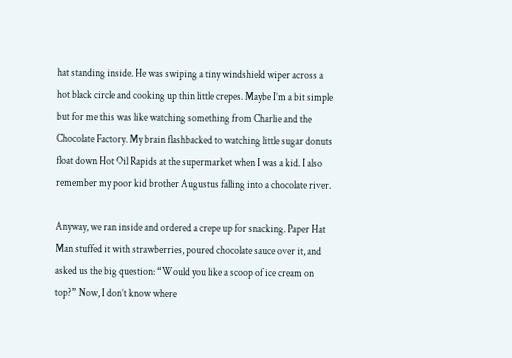hat standing inside. He was swiping a tiny windshield wiper across a hot black circle and cooking up thin little crepes. Maybe I’m a bit simple but for me this was like watching something from Charlie and the Chocolate Factory. My brain flashbacked to watching little sugar donuts float down Hot Oil Rapids at the supermarket when I was a kid. I also remember my poor kid brother Augustus falling into a chocolate river.

Anyway, we ran inside and ordered a crepe up for snacking. Paper Hat Man stuffed it with strawberries, poured chocolate sauce over it, and asked us the big question: “Would you like a scoop of ice cream on top?” Now, I don’t know where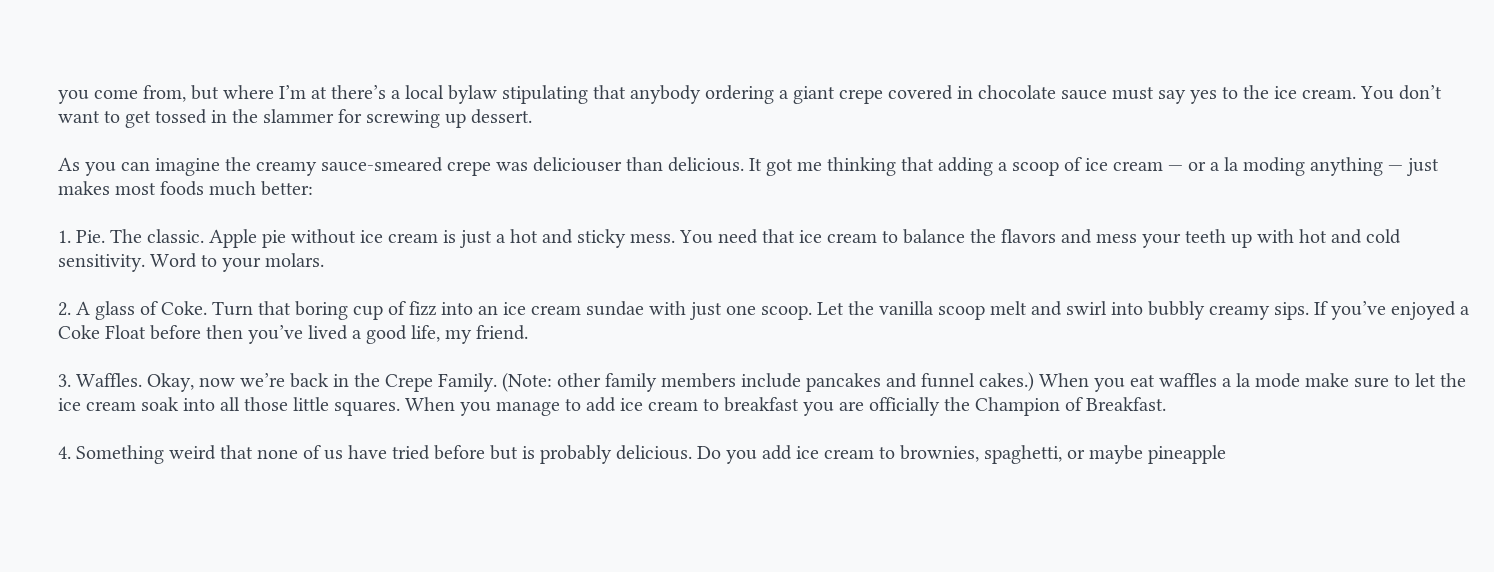you come from, but where I’m at there’s a local bylaw stipulating that anybody ordering a giant crepe covered in chocolate sauce must say yes to the ice cream. You don’t want to get tossed in the slammer for screwing up dessert.

As you can imagine the creamy sauce-smeared crepe was deliciouser than delicious. It got me thinking that adding a scoop of ice cream — or a la moding anything — just makes most foods much better:

1. Pie. The classic. Apple pie without ice cream is just a hot and sticky mess. You need that ice cream to balance the flavors and mess your teeth up with hot and cold sensitivity. Word to your molars.

2. A glass of Coke. Turn that boring cup of fizz into an ice cream sundae with just one scoop. Let the vanilla scoop melt and swirl into bubbly creamy sips. If you’ve enjoyed a Coke Float before then you’ve lived a good life, my friend.

3. Waffles. Okay, now we’re back in the Crepe Family. (Note: other family members include pancakes and funnel cakes.) When you eat waffles a la mode make sure to let the ice cream soak into all those little squares. When you manage to add ice cream to breakfast you are officially the Champion of Breakfast.

4. Something weird that none of us have tried before but is probably delicious. Do you add ice cream to brownies, spaghetti, or maybe pineapple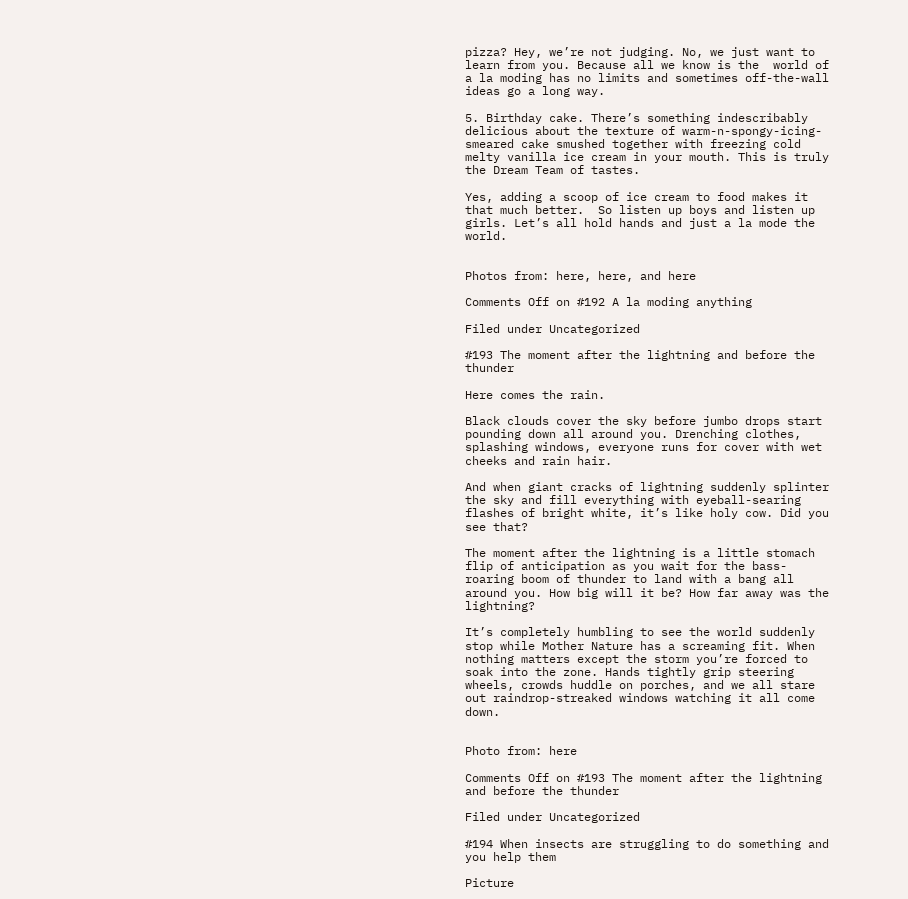pizza? Hey, we’re not judging. No, we just want to learn from you. Because all we know is the  world of a la moding has no limits and sometimes off-the-wall ideas go a long way.

5. Birthday cake. There’s something indescribably delicious about the texture of warm-n-spongy-icing-smeared cake smushed together with freezing cold melty vanilla ice cream in your mouth. This is truly the Dream Team of tastes.

Yes, adding a scoop of ice cream to food makes it that much better.  So listen up boys and listen up girls. Let’s all hold hands and just a la mode the world.


Photos from: here, here, and here

Comments Off on #192 A la moding anything

Filed under Uncategorized

#193 The moment after the lightning and before the thunder

Here comes the rain.

Black clouds cover the sky before jumbo drops start pounding down all around you. Drenching clothes, splashing windows, everyone runs for cover with wet cheeks and rain hair.

And when giant cracks of lightning suddenly splinter the sky and fill everything with eyeball-searing flashes of bright white, it’s like holy cow. Did you see that?

The moment after the lightning is a little stomach flip of anticipation as you wait for the bass-roaring boom of thunder to land with a bang all around you. How big will it be? How far away was the lightning?

It’s completely humbling to see the world suddenly stop while Mother Nature has a screaming fit. When nothing matters except the storm you’re forced to soak into the zone. Hands tightly grip steering wheels, crowds huddle on porches, and we all stare out raindrop-streaked windows watching it all come down.


Photo from: here

Comments Off on #193 The moment after the lightning and before the thunder

Filed under Uncategorized

#194 When insects are struggling to do something and you help them

Picture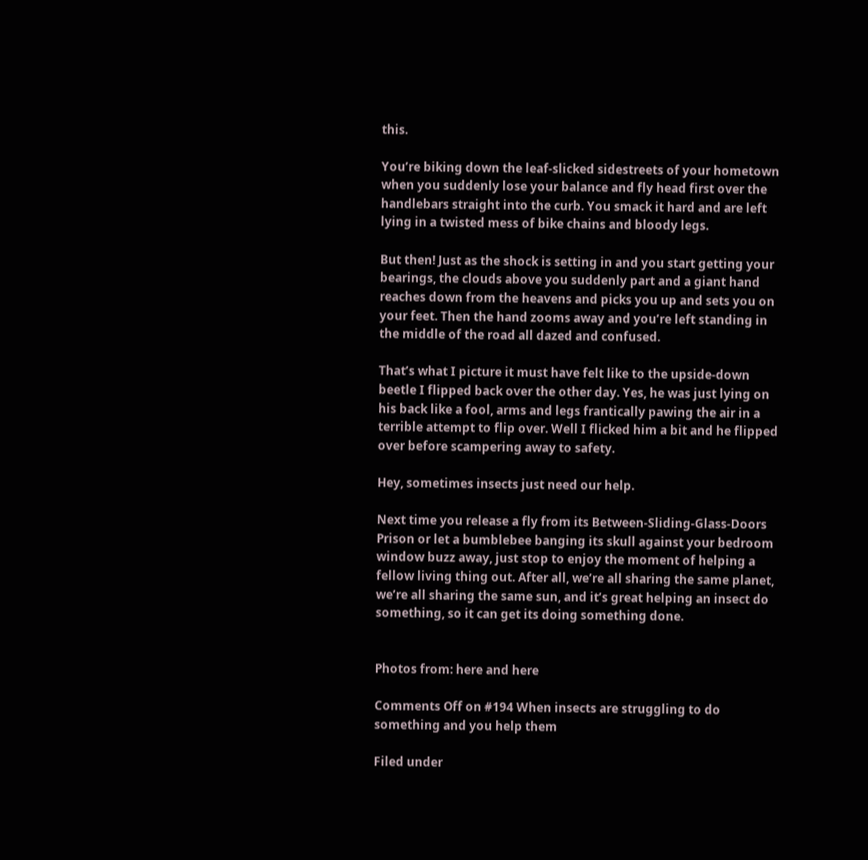this.

You’re biking down the leaf-slicked sidestreets of your hometown when you suddenly lose your balance and fly head first over the handlebars straight into the curb. You smack it hard and are left lying in a twisted mess of bike chains and bloody legs.

But then! Just as the shock is setting in and you start getting your bearings, the clouds above you suddenly part and a giant hand reaches down from the heavens and picks you up and sets you on your feet. Then the hand zooms away and you’re left standing in the middle of the road all dazed and confused.

That’s what I picture it must have felt like to the upside-down beetle I flipped back over the other day. Yes, he was just lying on his back like a fool, arms and legs frantically pawing the air in a terrible attempt to flip over. Well I flicked him a bit and he flipped over before scampering away to safety.

Hey, sometimes insects just need our help.

Next time you release a fly from its Between-Sliding-Glass-Doors Prison or let a bumblebee banging its skull against your bedroom window buzz away, just stop to enjoy the moment of helping a fellow living thing out. After all, we’re all sharing the same planet, we’re all sharing the same sun, and it’s great helping an insect do something, so it can get its doing something done.


Photos from: here and here

Comments Off on #194 When insects are struggling to do something and you help them

Filed under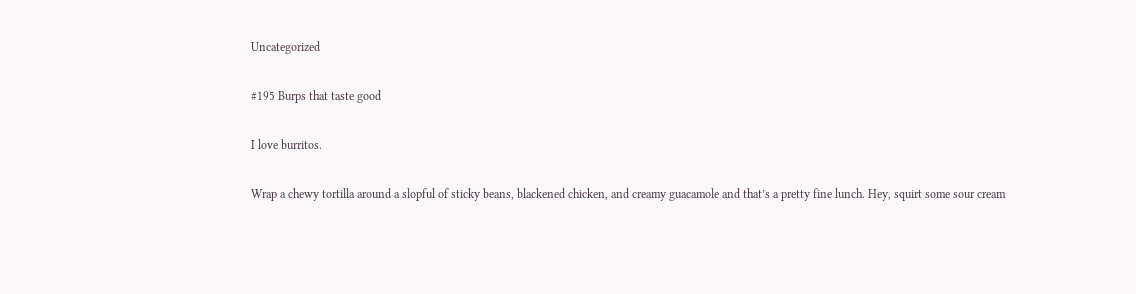Uncategorized

#195 Burps that taste good

I love burritos.

Wrap a chewy tortilla around a slopful of sticky beans, blackened chicken, and creamy guacamole and that’s a pretty fine lunch. Hey, squirt some sour cream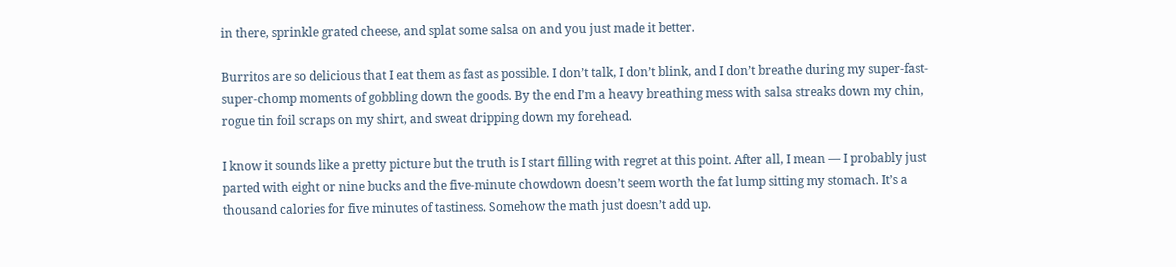in there, sprinkle grated cheese, and splat some salsa on and you just made it better.

Burritos are so delicious that I eat them as fast as possible. I don’t talk, I don’t blink, and I don’t breathe during my super-fast-super-chomp moments of gobbling down the goods. By the end I’m a heavy breathing mess with salsa streaks down my chin, rogue tin foil scraps on my shirt, and sweat dripping down my forehead.

I know it sounds like a pretty picture but the truth is I start filling with regret at this point. After all, I mean — I probably just parted with eight or nine bucks and the five-minute chowdown doesn’t seem worth the fat lump sitting my stomach. It’s a thousand calories for five minutes of tastiness. Somehow the math just doesn’t add up.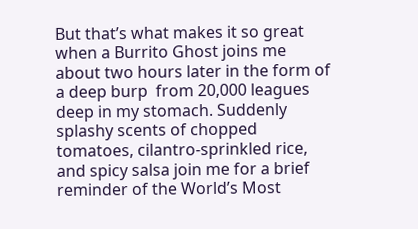But that’s what makes it so great when a Burrito Ghost joins me about two hours later in the form of a deep burp  from 20,000 leagues deep in my stomach. Suddenly splashy scents of chopped tomatoes, cilantro-sprinkled rice, and spicy salsa join me for a brief reminder of the World’s Most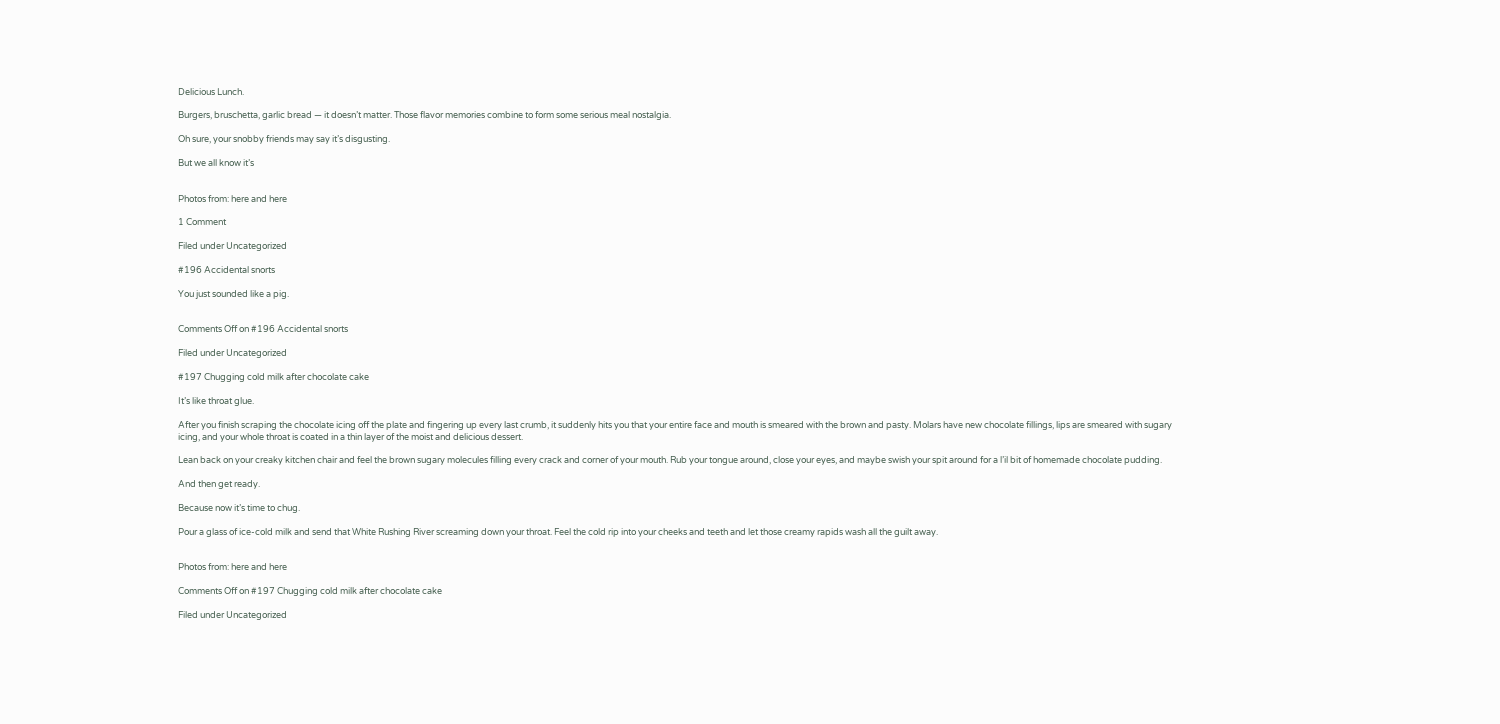Delicious Lunch.

Burgers, bruschetta, garlic bread — it doesn’t matter. Those flavor memories combine to form some serious meal nostalgia.

Oh sure, your snobby friends may say it’s disgusting.

But we all know it’s


Photos from: here and here

1 Comment

Filed under Uncategorized

#196 Accidental snorts

You just sounded like a pig.


Comments Off on #196 Accidental snorts

Filed under Uncategorized

#197 Chugging cold milk after chocolate cake

It’s like throat glue.

After you finish scraping the chocolate icing off the plate and fingering up every last crumb, it suddenly hits you that your entire face and mouth is smeared with the brown and pasty. Molars have new chocolate fillings, lips are smeared with sugary icing, and your whole throat is coated in a thin layer of the moist and delicious dessert.

Lean back on your creaky kitchen chair and feel the brown sugary molecules filling every crack and corner of your mouth. Rub your tongue around, close your eyes, and maybe swish your spit around for a l’il bit of homemade chocolate pudding.

And then get ready.

Because now it’s time to chug.

Pour a glass of ice-cold milk and send that White Rushing River screaming down your throat. Feel the cold rip into your cheeks and teeth and let those creamy rapids wash all the guilt away.


Photos from: here and here

Comments Off on #197 Chugging cold milk after chocolate cake

Filed under Uncategorized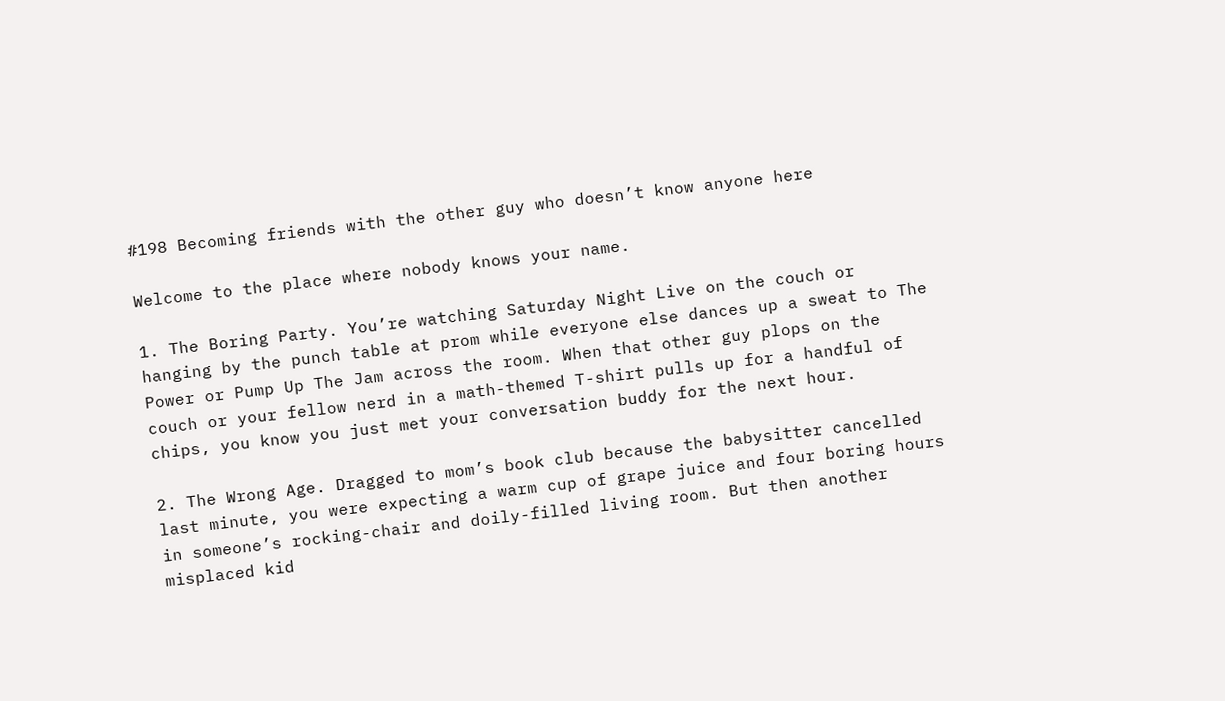#198 Becoming friends with the other guy who doesn’t know anyone here

Welcome to the place where nobody knows your name.

1. The Boring Party. You’re watching Saturday Night Live on the couch or hanging by the punch table at prom while everyone else dances up a sweat to The Power or Pump Up The Jam across the room. When that other guy plops on the couch or your fellow nerd in a math-themed T-shirt pulls up for a handful of chips, you know you just met your conversation buddy for the next hour.

2. The Wrong Age. Dragged to mom’s book club because the babysitter cancelled last minute, you were expecting a warm cup of grape juice and four boring hours in someone’s rocking-chair and doily-filled living room. But then another misplaced kid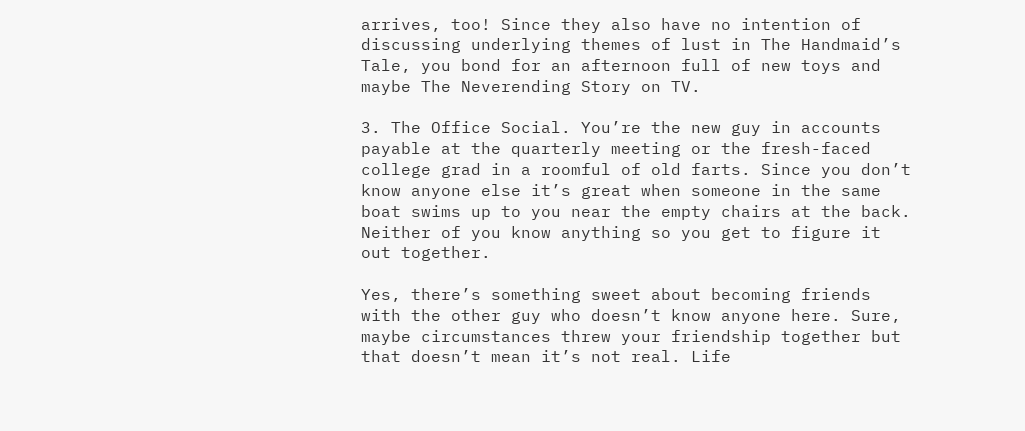arrives, too! Since they also have no intention of discussing underlying themes of lust in The Handmaid’s Tale, you bond for an afternoon full of new toys and maybe The Neverending Story on TV.

3. The Office Social. You’re the new guy in accounts payable at the quarterly meeting or the fresh-faced college grad in a roomful of old farts. Since you don’t know anyone else it’s great when someone in the same boat swims up to you near the empty chairs at the back. Neither of you know anything so you get to figure it out together.

Yes, there’s something sweet about becoming friends with the other guy who doesn’t know anyone here. Sure, maybe circumstances threw your friendship together but that doesn’t mean it’s not real. Life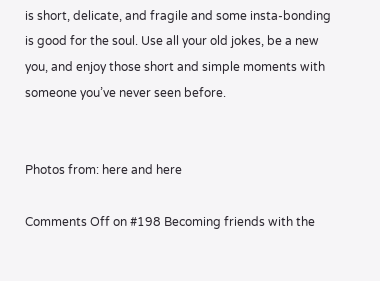is short, delicate, and fragile and some insta-bonding is good for the soul. Use all your old jokes, be a new you, and enjoy those short and simple moments with someone you’ve never seen before.


Photos from: here and here

Comments Off on #198 Becoming friends with the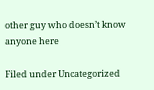other guy who doesn’t know anyone here

Filed under Uncategorized